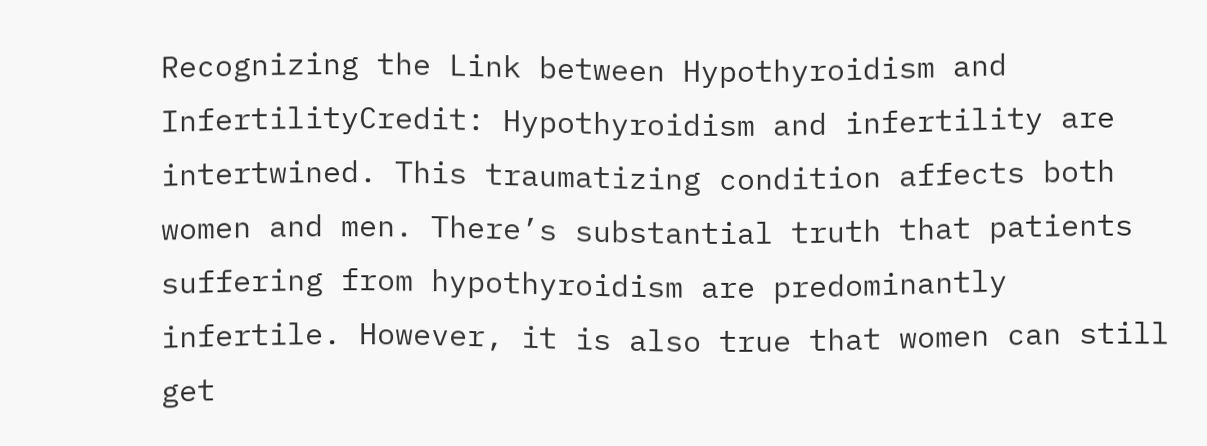Recognizing the Link between Hypothyroidism and InfertilityCredit: Hypothyroidism and infertility are intertwined. This traumatizing condition affects both women and men. There’s substantial truth that patients suffering from hypothyroidism are predominantly infertile. However, it is also true that women can still get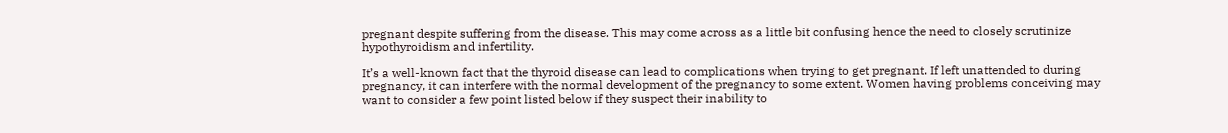pregnant despite suffering from the disease. This may come across as a little bit confusing hence the need to closely scrutinize hypothyroidism and infertility.

It’s a well-known fact that the thyroid disease can lead to complications when trying to get pregnant. If left unattended to during pregnancy, it can interfere with the normal development of the pregnancy to some extent. Women having problems conceiving may want to consider a few point listed below if they suspect their inability to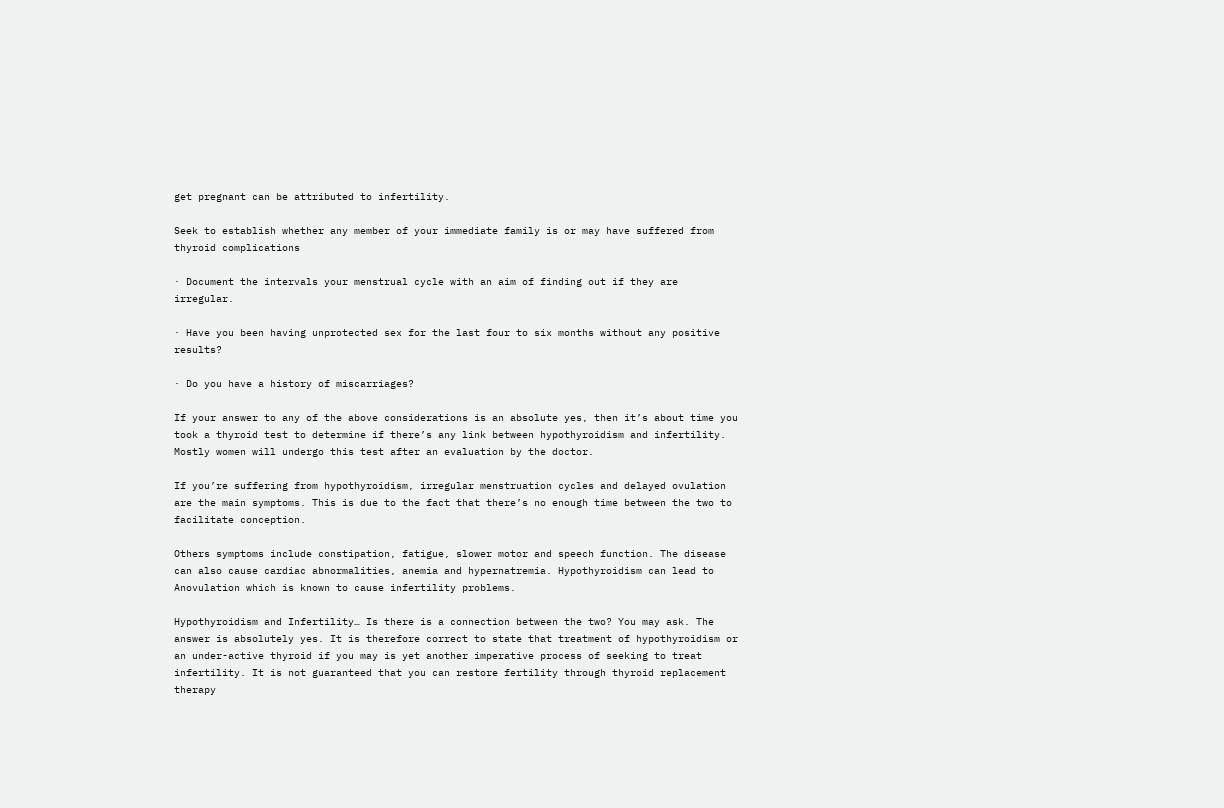get pregnant can be attributed to infertility.

Seek to establish whether any member of your immediate family is or may have suffered from thyroid complications

· Document the intervals your menstrual cycle with an aim of finding out if they are irregular.

· Have you been having unprotected sex for the last four to six months without any positive results?

· Do you have a history of miscarriages?

If your answer to any of the above considerations is an absolute yes, then it’s about time you took a thyroid test to determine if there’s any link between hypothyroidism and infertility. Mostly women will undergo this test after an evaluation by the doctor.

If you’re suffering from hypothyroidism, irregular menstruation cycles and delayed ovulation are the main symptoms. This is due to the fact that there’s no enough time between the two to facilitate conception.

Others symptoms include constipation, fatigue, slower motor and speech function. The disease can also cause cardiac abnormalities, anemia and hypernatremia. Hypothyroidism can lead to Anovulation which is known to cause infertility problems.

Hypothyroidism and Infertility… Is there is a connection between the two? You may ask. The answer is absolutely yes. It is therefore correct to state that treatment of hypothyroidism or an under-active thyroid if you may is yet another imperative process of seeking to treat infertility. It is not guaranteed that you can restore fertility through thyroid replacement therapy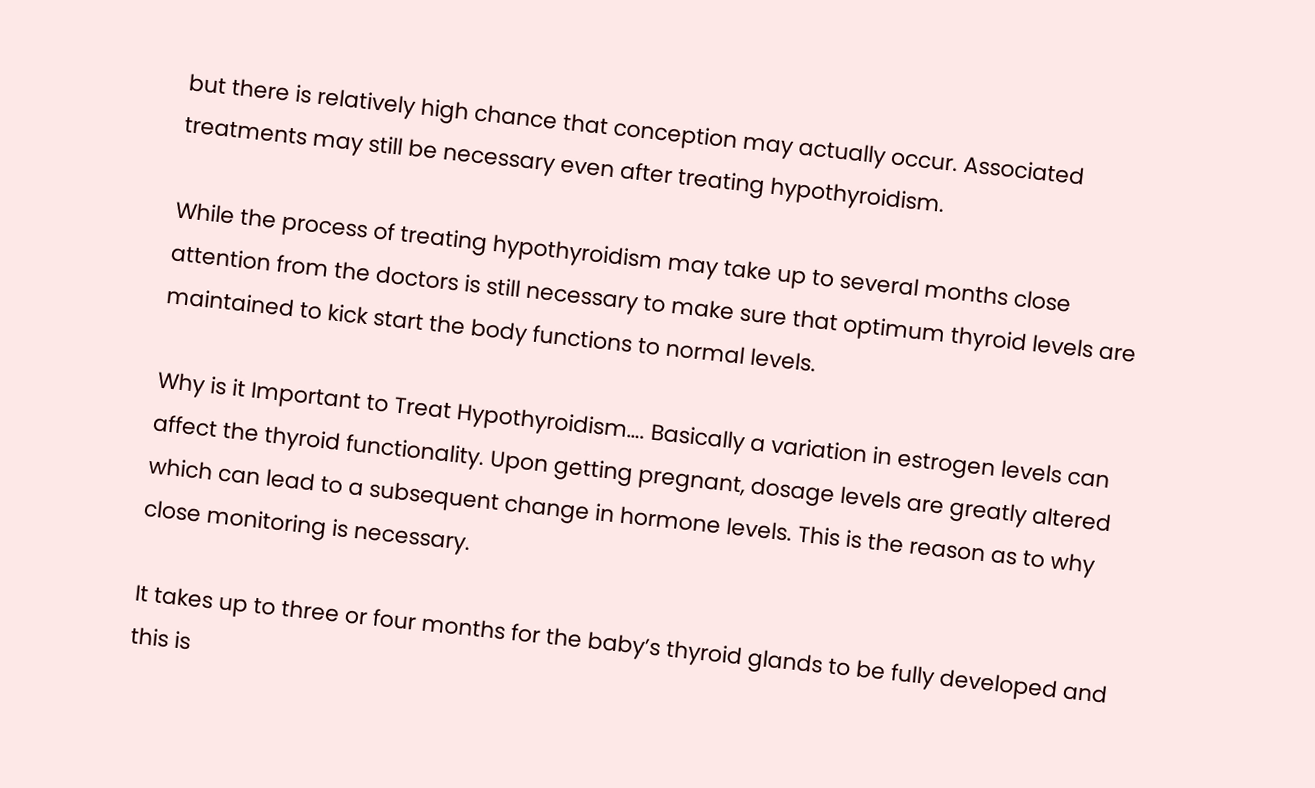but there is relatively high chance that conception may actually occur. Associated treatments may still be necessary even after treating hypothyroidism.

While the process of treating hypothyroidism may take up to several months close attention from the doctors is still necessary to make sure that optimum thyroid levels are maintained to kick start the body functions to normal levels.

Why is it Important to Treat Hypothyroidism…. Basically a variation in estrogen levels can affect the thyroid functionality. Upon getting pregnant, dosage levels are greatly altered which can lead to a subsequent change in hormone levels. This is the reason as to why close monitoring is necessary.

It takes up to three or four months for the baby’s thyroid glands to be fully developed and this is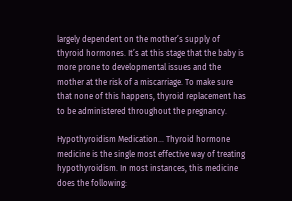largely dependent on the mother’s supply of thyroid hormones. It’s at this stage that the baby is more prone to developmental issues and the mother at the risk of a miscarriage. To make sure that none of this happens, thyroid replacement has to be administered throughout the pregnancy.

Hypothyroidism Medication… Thyroid hormone medicine is the single most effective way of treating hypothyroidism. In most instances, this medicine does the following: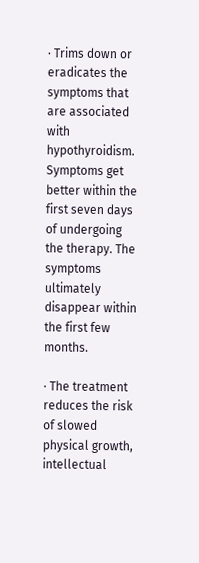· Trims down or eradicates the symptoms that are associated with hypothyroidism. Symptoms get better within the first seven days of undergoing the therapy. The symptoms ultimately disappear within the first few months.

· The treatment reduces the risk of slowed physical growth, intellectual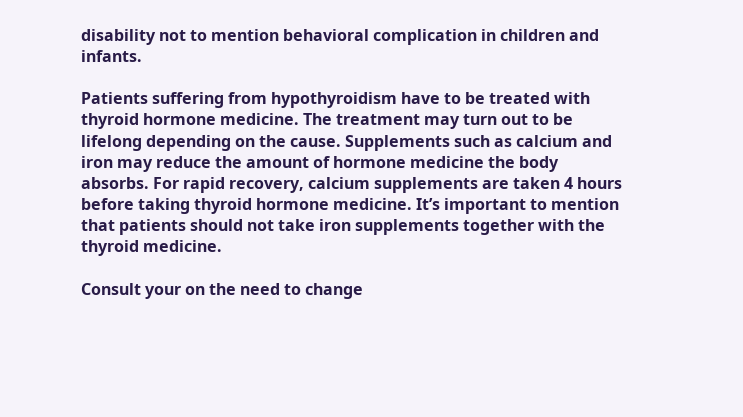disability not to mention behavioral complication in children and infants.

Patients suffering from hypothyroidism have to be treated with thyroid hormone medicine. The treatment may turn out to be lifelong depending on the cause. Supplements such as calcium and iron may reduce the amount of hormone medicine the body absorbs. For rapid recovery, calcium supplements are taken 4 hours before taking thyroid hormone medicine. It’s important to mention that patients should not take iron supplements together with the thyroid medicine.

Consult your on the need to change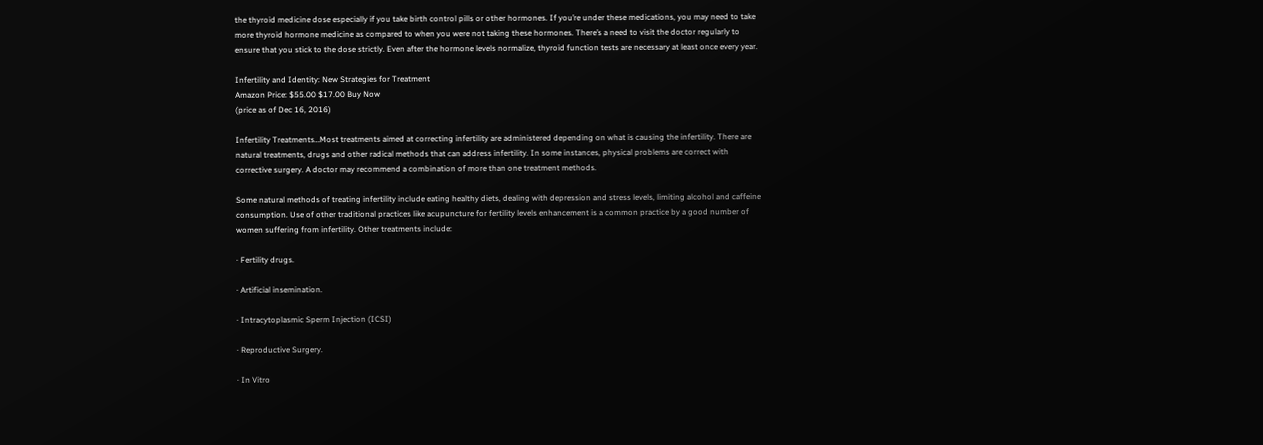the thyroid medicine dose especially if you take birth control pills or other hormones. If you’re under these medications, you may need to take more thyroid hormone medicine as compared to when you were not taking these hormones. There’s a need to visit the doctor regularly to ensure that you stick to the dose strictly. Even after the hormone levels normalize, thyroid function tests are necessary at least once every year.

Infertility and Identity: New Strategies for Treatment
Amazon Price: $55.00 $17.00 Buy Now
(price as of Dec 16, 2016)

Infertility Treatments…Most treatments aimed at correcting infertility are administered depending on what is causing the infertility. There are natural treatments, drugs and other radical methods that can address infertility. In some instances, physical problems are correct with corrective surgery. A doctor may recommend a combination of more than one treatment methods.

Some natural methods of treating infertility include eating healthy diets, dealing with depression and stress levels, limiting alcohol and caffeine consumption. Use of other traditional practices like acupuncture for fertility levels enhancement is a common practice by a good number of women suffering from infertility. Other treatments include:

· Fertility drugs.

· Artificial insemination.

· Intracytoplasmic Sperm Injection (ICSI)

· Reproductive Surgery.

· In Vitro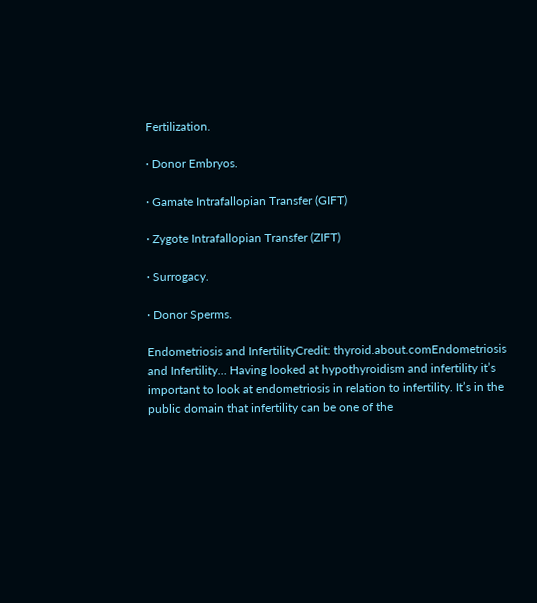Fertilization.

· Donor Embryos.

· Gamate Intrafallopian Transfer (GIFT)

· Zygote Intrafallopian Transfer (ZIFT)

· Surrogacy.

· Donor Sperms.

Endometriosis and InfertilityCredit: thyroid.about.comEndometriosis and Infertility… Having looked at hypothyroidism and infertility it’s important to look at endometriosis in relation to infertility. It’s in the public domain that infertility can be one of the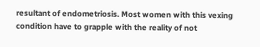resultant of endometriosis. Most women with this vexing condition have to grapple with the reality of not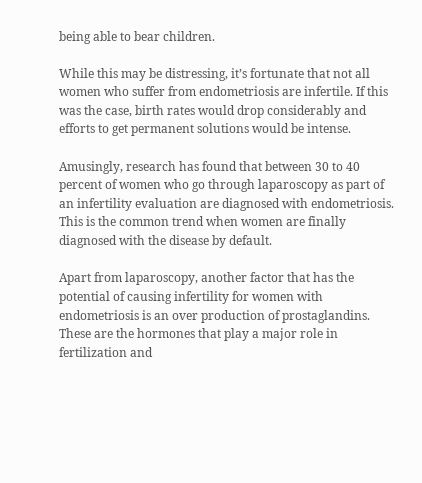being able to bear children.

While this may be distressing, it’s fortunate that not all women who suffer from endometriosis are infertile. If this was the case, birth rates would drop considerably and efforts to get permanent solutions would be intense.

Amusingly, research has found that between 30 to 40 percent of women who go through laparoscopy as part of an infertility evaluation are diagnosed with endometriosis. This is the common trend when women are finally diagnosed with the disease by default.

Apart from laparoscopy, another factor that has the potential of causing infertility for women with endometriosis is an over production of prostaglandins. These are the hormones that play a major role in fertilization and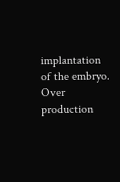implantation of the embryo. Over production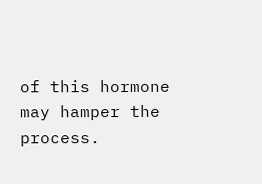of this hormone may hamper the process.